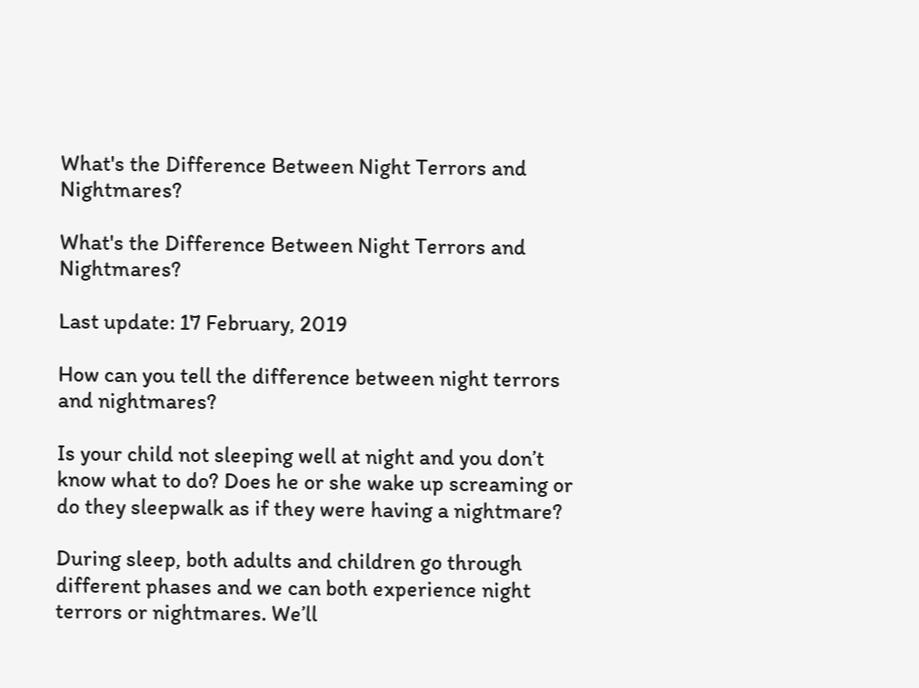What's the Difference Between Night Terrors and Nightmares?

What's the Difference Between Night Terrors and Nightmares?

Last update: 17 February, 2019

How can you tell the difference between night terrors and nightmares?

Is your child not sleeping well at night and you don’t know what to do? Does he or she wake up screaming or do they sleepwalk as if they were having a nightmare?

During sleep, both adults and children go through different phases and we can both experience night terrors or nightmares. We’ll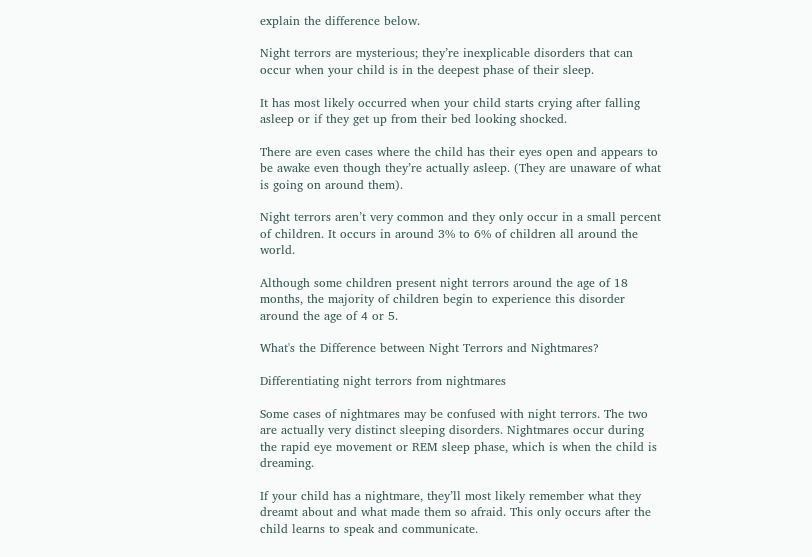explain the difference below.

Night terrors are mysterious; they’re inexplicable disorders that can occur when your child is in the deepest phase of their sleep.

It has most likely occurred when your child starts crying after falling asleep or if they get up from their bed looking shocked.

There are even cases where the child has their eyes open and appears to be awake even though they’re actually asleep. (They are unaware of what is going on around them).

Night terrors aren’t very common and they only occur in a small percent of children. It occurs in around 3% to 6% of children all around the world.

Although some children present night terrors around the age of 18 months, the majority of children begin to experience this disorder around the age of 4 or 5.

What's the Difference between Night Terrors and Nightmares?

Differentiating night terrors from nightmares

Some cases of nightmares may be confused with night terrors. The two are actually very distinct sleeping disorders. Nightmares occur during the rapid eye movement or REM sleep phase, which is when the child is dreaming.

If your child has a nightmare, they’ll most likely remember what they dreamt about and what made them so afraid. This only occurs after the child learns to speak and communicate.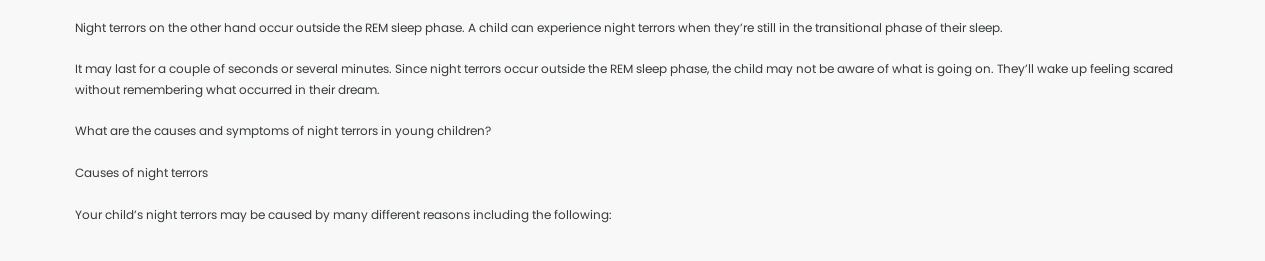Night terrors on the other hand occur outside the REM sleep phase. A child can experience night terrors when they’re still in the transitional phase of their sleep.

It may last for a couple of seconds or several minutes. Since night terrors occur outside the REM sleep phase, the child may not be aware of what is going on. They’ll wake up feeling scared without remembering what occurred in their dream.

What are the causes and symptoms of night terrors in young children?

Causes of night terrors

Your child’s night terrors may be caused by many different reasons including the following: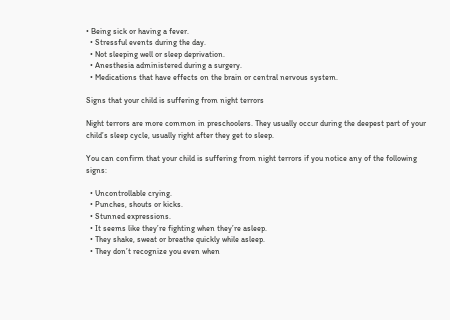• Being sick or having a fever.
  • Stressful events during the day.
  • Not sleeping well or sleep deprivation.
  • Anesthesia administered during a surgery.
  • Medications that have effects on the brain or central nervous system.

Signs that your child is suffering from night terrors

Night terrors are more common in preschoolers. They usually occur during the deepest part of your child’s sleep cycle, usually right after they get to sleep.

You can confirm that your child is suffering from night terrors if you notice any of the following signs:

  • Uncontrollable crying.
  • Punches, shouts or kicks.
  • Stunned expressions.
  • It seems like they’re fighting when they’re asleep.
  • They shake, sweat or breathe quickly while asleep.
  • They don’t recognize you even when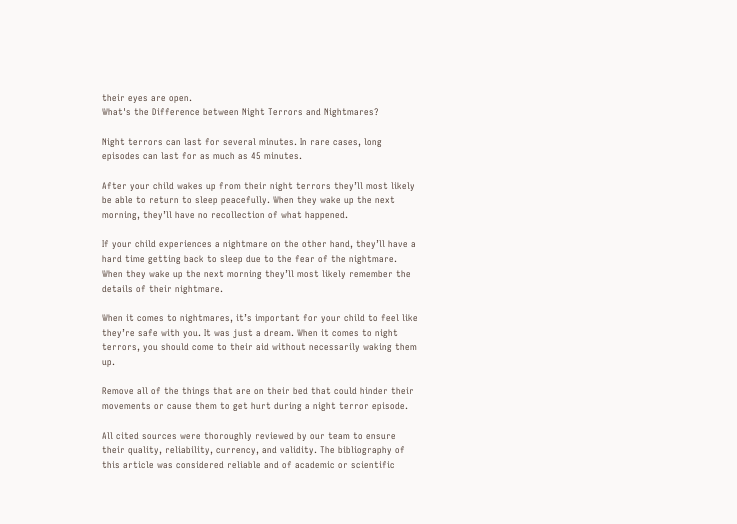their eyes are open.
What's the Difference between Night Terrors and Nightmares?

Night terrors can last for several minutes. In rare cases, long episodes can last for as much as 45 minutes.

After your child wakes up from their night terrors they’ll most likely be able to return to sleep peacefully. When they wake up the next morning, they’ll have no recollection of what happened.

If your child experiences a nightmare on the other hand, they’ll have a hard time getting back to sleep due to the fear of the nightmare. When they wake up the next morning they’ll most likely remember the details of their nightmare.

When it comes to nightmares, it’s important for your child to feel like they’re safe with you. It was just a dream. When it comes to night terrors, you should come to their aid without necessarily waking them up.

Remove all of the things that are on their bed that could hinder their movements or cause them to get hurt during a night terror episode.

All cited sources were thoroughly reviewed by our team to ensure their quality, reliability, currency, and validity. The bibliography of this article was considered reliable and of academic or scientific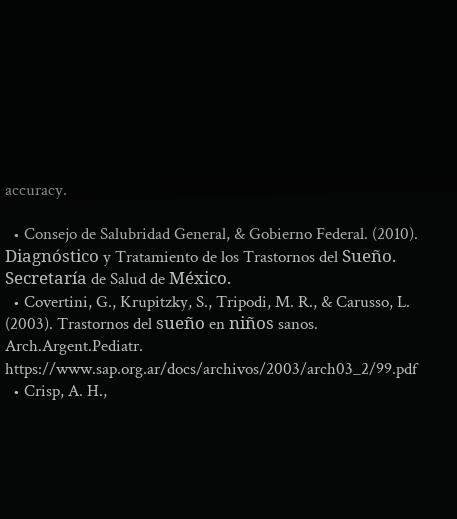accuracy.

  • Consejo de Salubridad General, & Gobierno Federal. (2010). Diagnóstico y Tratamiento de los Trastornos del Sueño. Secretaría de Salud de México.
  • Covertini, G., Krupitzky, S., Tripodi, M. R., & Carusso, L. (2003). Trastornos del sueño en niños sanos. Arch.Argent.Pediatr. https://www.sap.org.ar/docs/archivos/2003/arch03_2/99.pdf
  • Crisp, A. H.,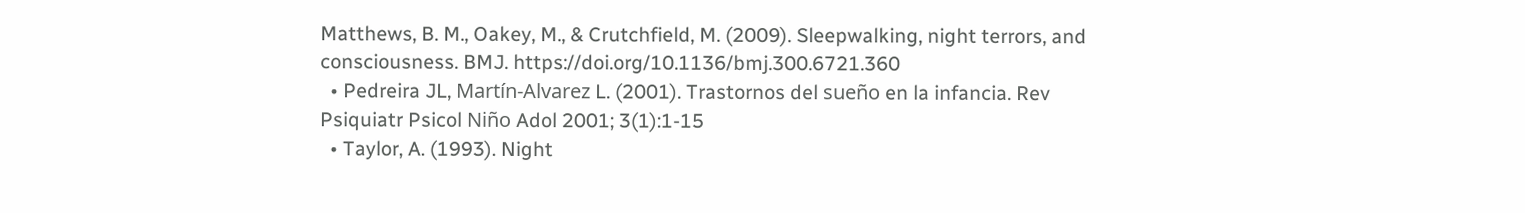Matthews, B. M., Oakey, M., & Crutchfield, M. (2009). Sleepwalking, night terrors, and consciousness. BMJ. https://doi.org/10.1136/bmj.300.6721.360
  • Pedreira JL, Martín-Alvarez L. (2001). Trastornos del sueño en la infancia. Rev Psiquiatr Psicol Niño Adol 2001; 3(1):1-15
  • Taylor, A. (1993). Night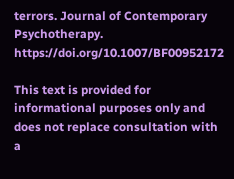terrors. Journal of Contemporary Psychotherapy. https://doi.org/10.1007/BF00952172

This text is provided for informational purposes only and does not replace consultation with a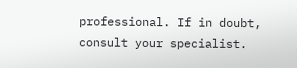professional. If in doubt, consult your specialist.